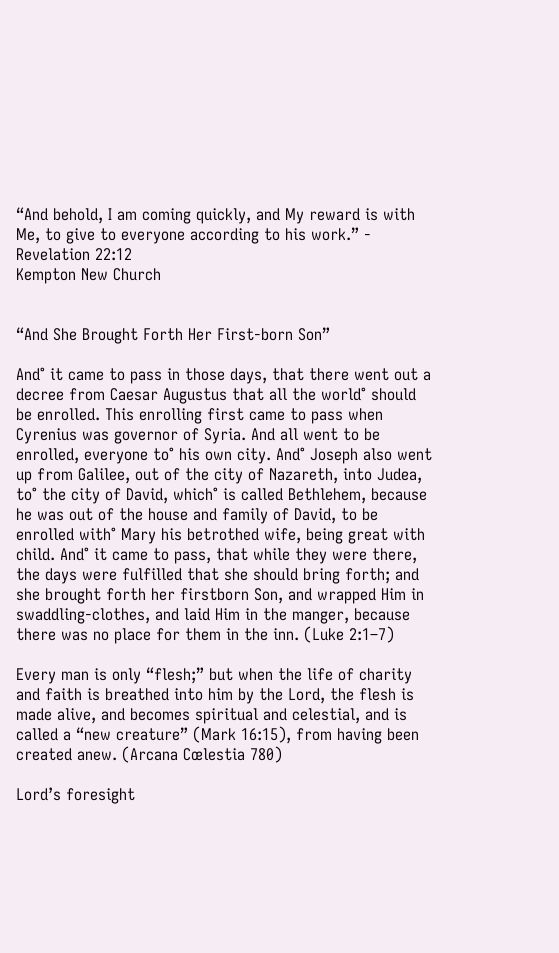“And behold, I am coming quickly, and My reward is with Me, to give to everyone according to his work.” - Revelation 22:12
Kempton New Church


“And She Brought Forth Her First-born Son”

And° it came to pass in those days, that there went out a decree from Caesar Augustus that all the world° should be enrolled. This enrolling first came to pass when Cyrenius was governor of Syria. And all went to be enrolled, everyone to° his own city. And° Joseph also went up from Galilee, out of the city of Nazareth, into Judea, to° the city of David, which° is called Bethlehem, because he was out of the house and family of David, to be enrolled with° Mary his betrothed wife, being great with child. And° it came to pass, that while they were there, the days were fulfilled that she should bring forth; and she brought forth her firstborn Son, and wrapped Him in swaddling-clothes, and laid Him in the manger, because there was no place for them in the inn. (Luke 2:1–7)

Every man is only “flesh;” but when the life of charity and faith is breathed into him by the Lord, the flesh is made alive, and becomes spiritual and celestial, and is called a “new creature” (Mark 16:15), from having been created anew. (Arcana Cœlestia 780)

Lord’s foresight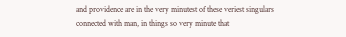and providence are in the very minutest of these veriest singulars connected with man, in things so very minute that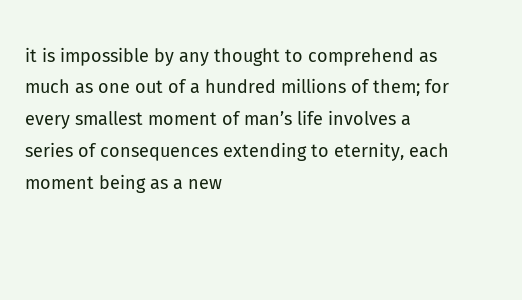it is impossible by any thought to comprehend as much as one out of a hundred millions of them; for every smallest moment of man’s life involves a series of consequences extending to eternity, each moment being as a new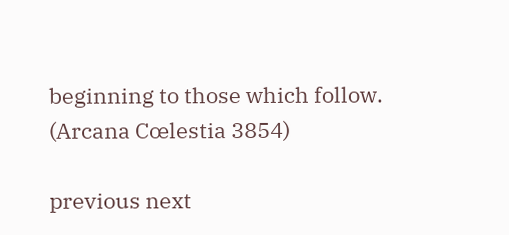beginning to those which follow. (Arcana Cœlestia 3854)

previous next